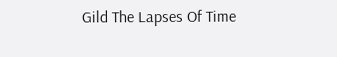Gild The Lapses Of Time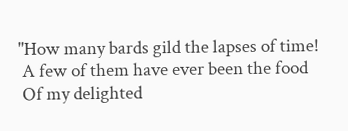"How many bards gild the lapses of time!
 A few of them have ever been the food
 Of my delighted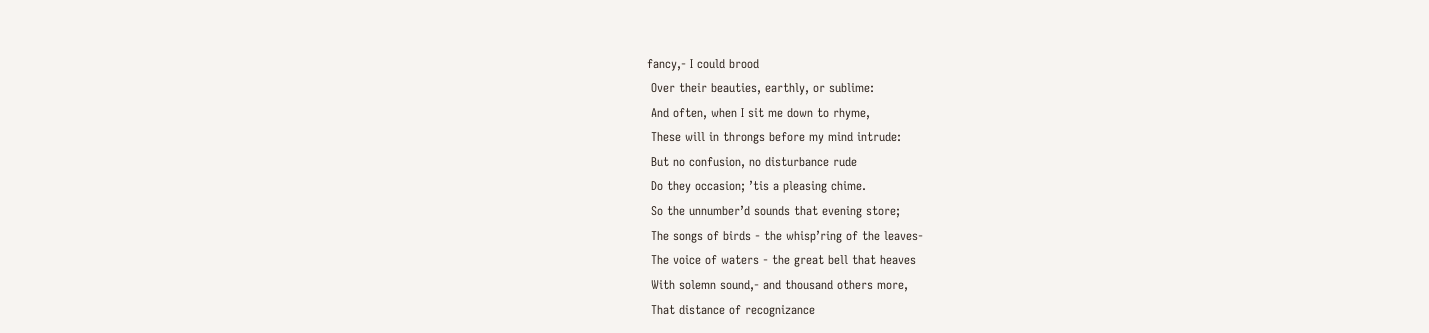fancy,- I could brood
 Over their beauties, earthly, or sublime:
 And often, when I sit me down to rhyme,
 These will in throngs before my mind intrude:
 But no confusion, no disturbance rude
 Do they occasion; ’tis a pleasing chime.
 So the unnumber’d sounds that evening store;
 The songs of birds - the whisp’ring of the leaves-
 The voice of waters - the great bell that heaves
 With solemn sound,- and thousand others more,
 That distance of recognizance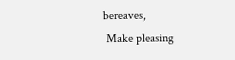bereaves,
 Make pleasing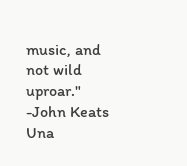music, and not wild uproar."
-John Keats
Una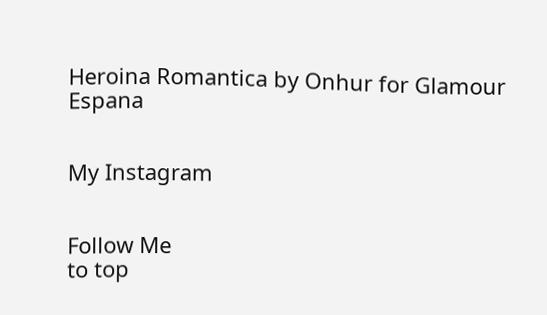Heroina Romantica by Onhur for Glamour Espana


My Instagram


Follow Me
to top